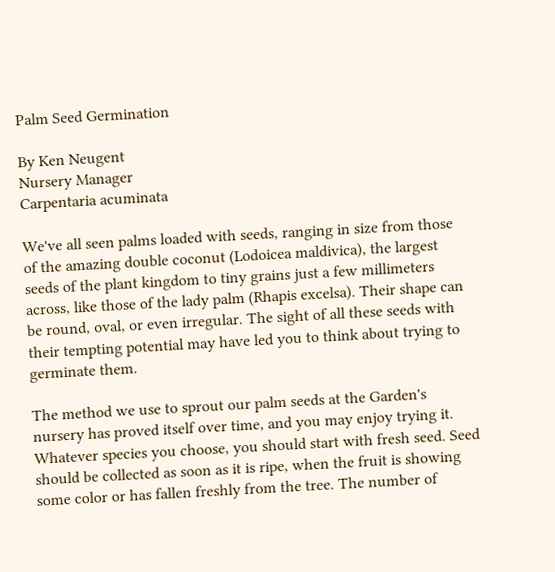Palm Seed Germination

By Ken Neugent
Nursery Manager
Carpentaria acuminata

We've all seen palms loaded with seeds, ranging in size from those of the amazing double coconut (Lodoicea maldivica), the largest seeds of the plant kingdom to tiny grains just a few millimeters across, like those of the lady palm (Rhapis excelsa). Their shape can be round, oval, or even irregular. The sight of all these seeds with their tempting potential may have led you to think about trying to germinate them.

The method we use to sprout our palm seeds at the Garden's nursery has proved itself over time, and you may enjoy trying it. Whatever species you choose, you should start with fresh seed. Seed should be collected as soon as it is ripe, when the fruit is showing some color or has fallen freshly from the tree. The number of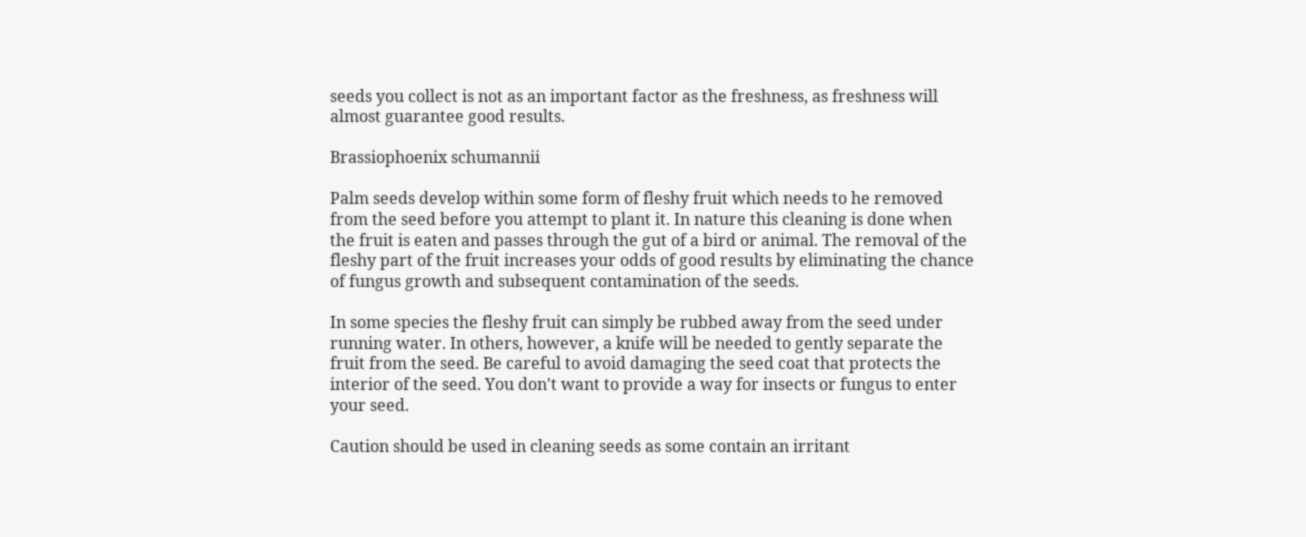seeds you collect is not as an important factor as the freshness, as freshness will almost guarantee good results.

Brassiophoenix schumannii

Palm seeds develop within some form of fleshy fruit which needs to he removed from the seed before you attempt to plant it. In nature this cleaning is done when the fruit is eaten and passes through the gut of a bird or animal. The removal of the fleshy part of the fruit increases your odds of good results by eliminating the chance of fungus growth and subsequent contamination of the seeds.

In some species the fleshy fruit can simply be rubbed away from the seed under running water. In others, however, a knife will be needed to gently separate the fruit from the seed. Be careful to avoid damaging the seed coat that protects the interior of the seed. You don't want to provide a way for insects or fungus to enter your seed.

Caution should be used in cleaning seeds as some contain an irritant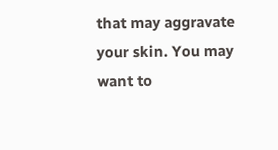that may aggravate your skin. You may want to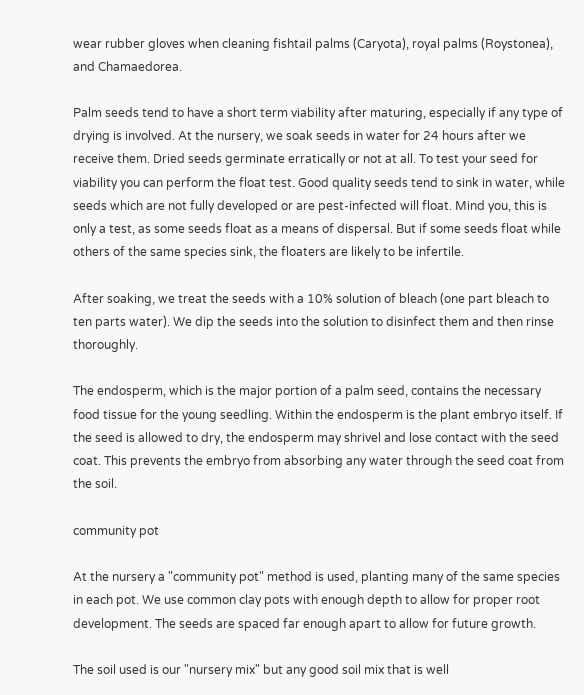wear rubber gloves when cleaning fishtail palms (Caryota), royal palms (Roystonea), and Chamaedorea.

Palm seeds tend to have a short term viability after maturing, especially if any type of drying is involved. At the nursery, we soak seeds in water for 24 hours after we receive them. Dried seeds germinate erratically or not at all. To test your seed for viability you can perform the float test. Good quality seeds tend to sink in water, while seeds which are not fully developed or are pest-infected will float. Mind you, this is only a test, as some seeds float as a means of dispersal. But if some seeds float while others of the same species sink, the floaters are likely to be infertile.

After soaking, we treat the seeds with a 10% solution of bleach (one part bleach to ten parts water). We dip the seeds into the solution to disinfect them and then rinse thoroughly.

The endosperm, which is the major portion of a palm seed, contains the necessary food tissue for the young seedling. Within the endosperm is the plant embryo itself. If the seed is allowed to dry, the endosperm may shrivel and lose contact with the seed coat. This prevents the embryo from absorbing any water through the seed coat from the soil.

community pot

At the nursery a "community pot" method is used, planting many of the same species in each pot. We use common clay pots with enough depth to allow for proper root development. The seeds are spaced far enough apart to allow for future growth.

The soil used is our "nursery mix" but any good soil mix that is well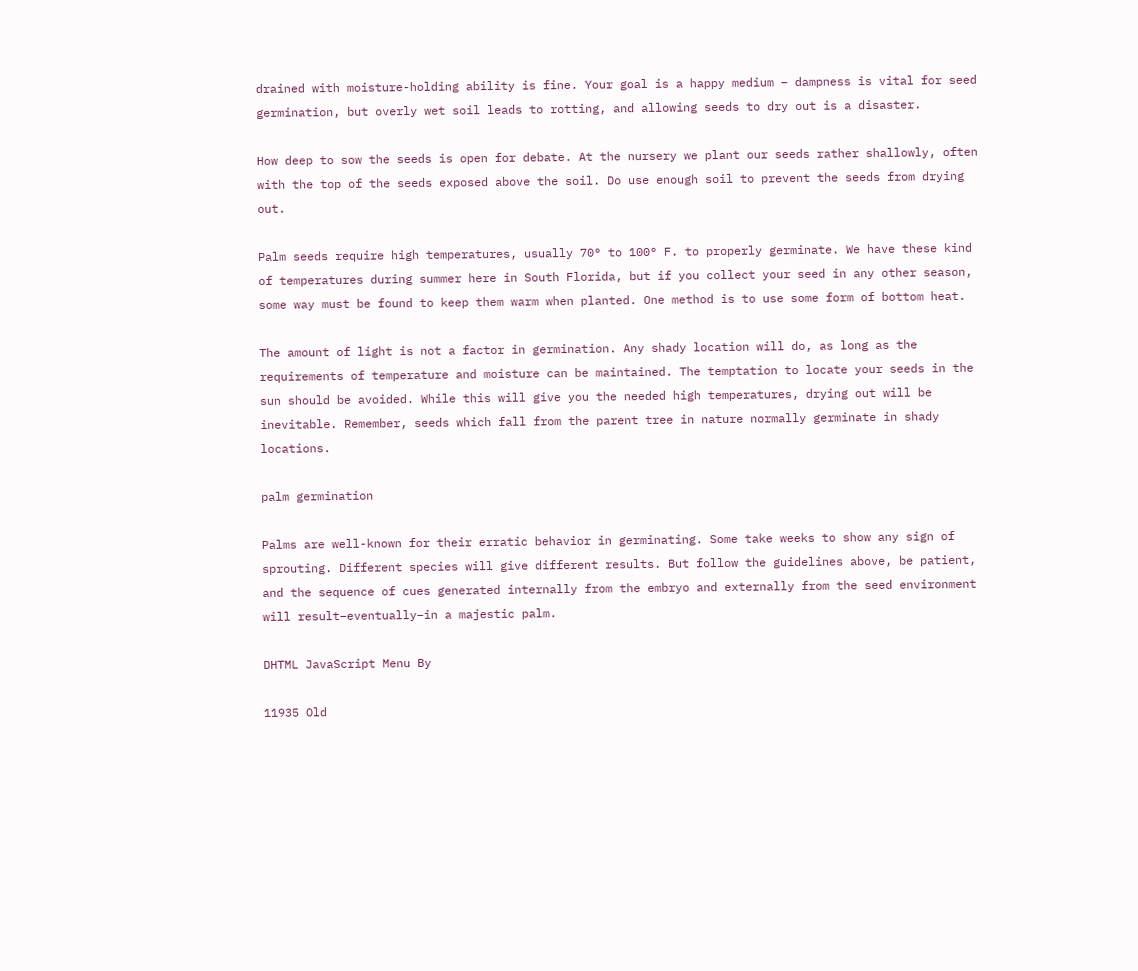drained with moisture-holding ability is fine. Your goal is a happy medium – dampness is vital for seed germination, but overly wet soil leads to rotting, and allowing seeds to dry out is a disaster.

How deep to sow the seeds is open for debate. At the nursery we plant our seeds rather shallowly, often with the top of the seeds exposed above the soil. Do use enough soil to prevent the seeds from drying out.

Palm seeds require high temperatures, usually 70° to 100° F. to properly germinate. We have these kind of temperatures during summer here in South Florida, but if you collect your seed in any other season, some way must be found to keep them warm when planted. One method is to use some form of bottom heat.

The amount of light is not a factor in germination. Any shady location will do, as long as the requirements of temperature and moisture can be maintained. The temptation to locate your seeds in the sun should be avoided. While this will give you the needed high temperatures, drying out will be inevitable. Remember, seeds which fall from the parent tree in nature normally germinate in shady locations.

palm germination

Palms are well-known for their erratic behavior in germinating. Some take weeks to show any sign of sprouting. Different species will give different results. But follow the guidelines above, be patient, and the sequence of cues generated internally from the embryo and externally from the seed environment will result–eventually–in a majestic palm.

DHTML JavaScript Menu By

11935 Old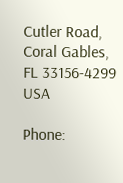Cutler Road, Coral Gables, FL 33156-4299 USA

Phone: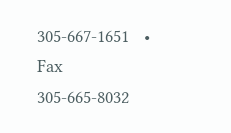305-667-1651   •   Fax 305-665-8032